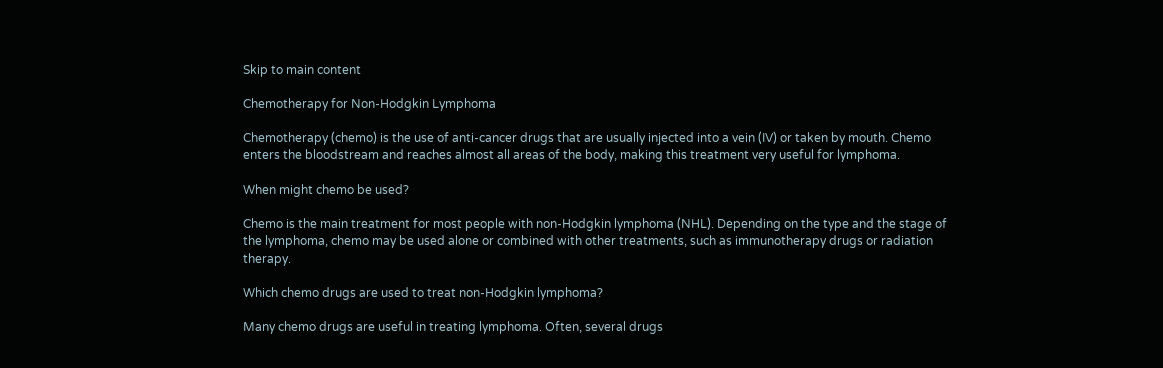Skip to main content

Chemotherapy for Non-Hodgkin Lymphoma

Chemotherapy (chemo) is the use of anti-cancer drugs that are usually injected into a vein (IV) or taken by mouth. Chemo enters the bloodstream and reaches almost all areas of the body, making this treatment very useful for lymphoma.

When might chemo be used?

Chemo is the main treatment for most people with non-Hodgkin lymphoma (NHL). Depending on the type and the stage of the lymphoma, chemo may be used alone or combined with other treatments, such as immunotherapy drugs or radiation therapy.

Which chemo drugs are used to treat non-Hodgkin lymphoma?

Many chemo drugs are useful in treating lymphoma. Often, several drugs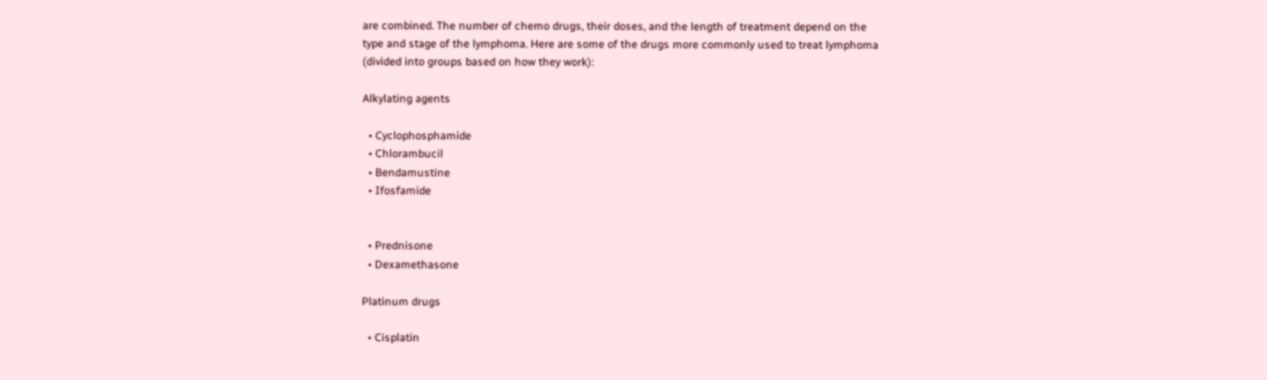are combined. The number of chemo drugs, their doses, and the length of treatment depend on the type and stage of the lymphoma. Here are some of the drugs more commonly used to treat lymphoma (divided into groups based on how they work):

Alkylating agents

  • Cyclophosphamide
  • Chlorambucil
  • Bendamustine
  • Ifosfamide


  • Prednisone
  • Dexamethasone

Platinum drugs

  • Cisplatin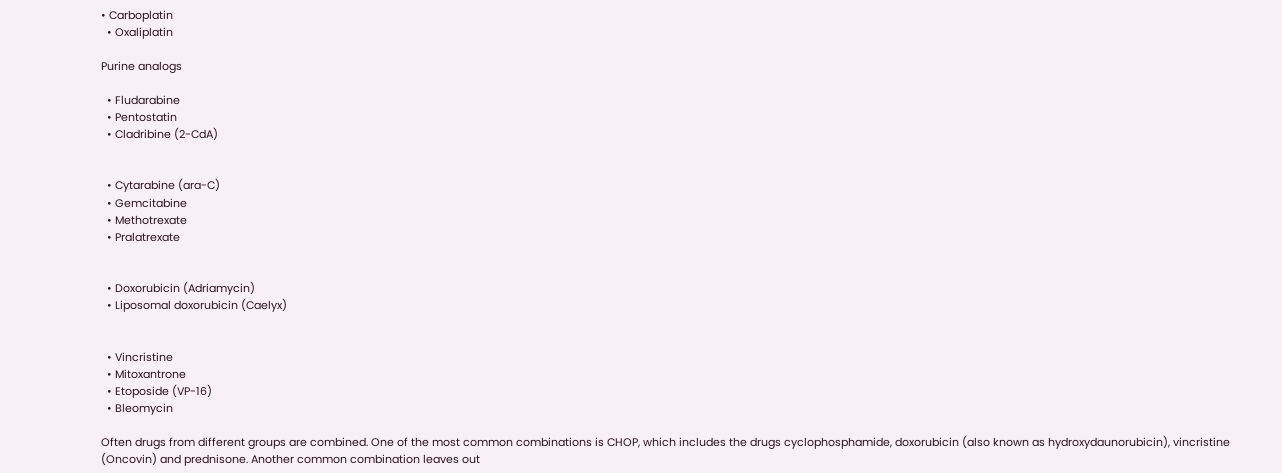• Carboplatin
  • Oxaliplatin

Purine analogs

  • Fludarabine
  • Pentostatin
  • Cladribine (2-CdA)


  • Cytarabine (ara-C)
  • Gemcitabine
  • Methotrexate
  • Pralatrexate


  • Doxorubicin (Adriamycin)
  • Liposomal doxorubicin (Caelyx)


  • Vincristine
  • Mitoxantrone
  • Etoposide (VP-16)
  • Bleomycin

Often drugs from different groups are combined. One of the most common combinations is CHOP, which includes the drugs cyclophosphamide, doxorubicin (also known as hydroxydaunorubicin), vincristine (Oncovin) and prednisone. Another common combination leaves out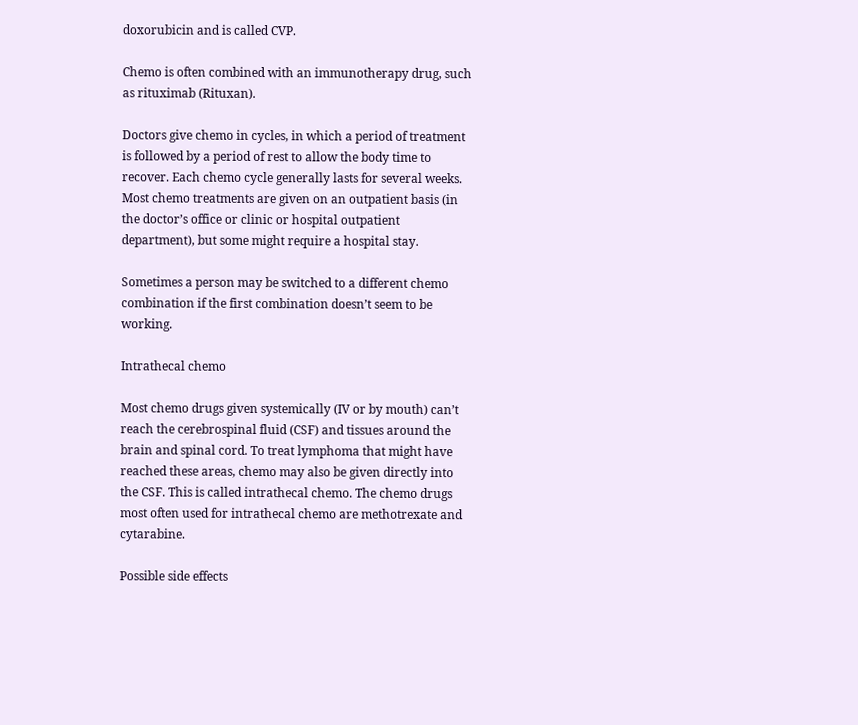doxorubicin and is called CVP.

Chemo is often combined with an immunotherapy drug, such as rituximab (Rituxan).

Doctors give chemo in cycles, in which a period of treatment is followed by a period of rest to allow the body time to recover. Each chemo cycle generally lasts for several weeks. Most chemo treatments are given on an outpatient basis (in the doctor’s office or clinic or hospital outpatient department), but some might require a hospital stay.

Sometimes a person may be switched to a different chemo combination if the first combination doesn’t seem to be working.

Intrathecal chemo

Most chemo drugs given systemically (IV or by mouth) can’t reach the cerebrospinal fluid (CSF) and tissues around the brain and spinal cord. To treat lymphoma that might have reached these areas, chemo may also be given directly into the CSF. This is called intrathecal chemo. The chemo drugs most often used for intrathecal chemo are methotrexate and cytarabine.

Possible side effects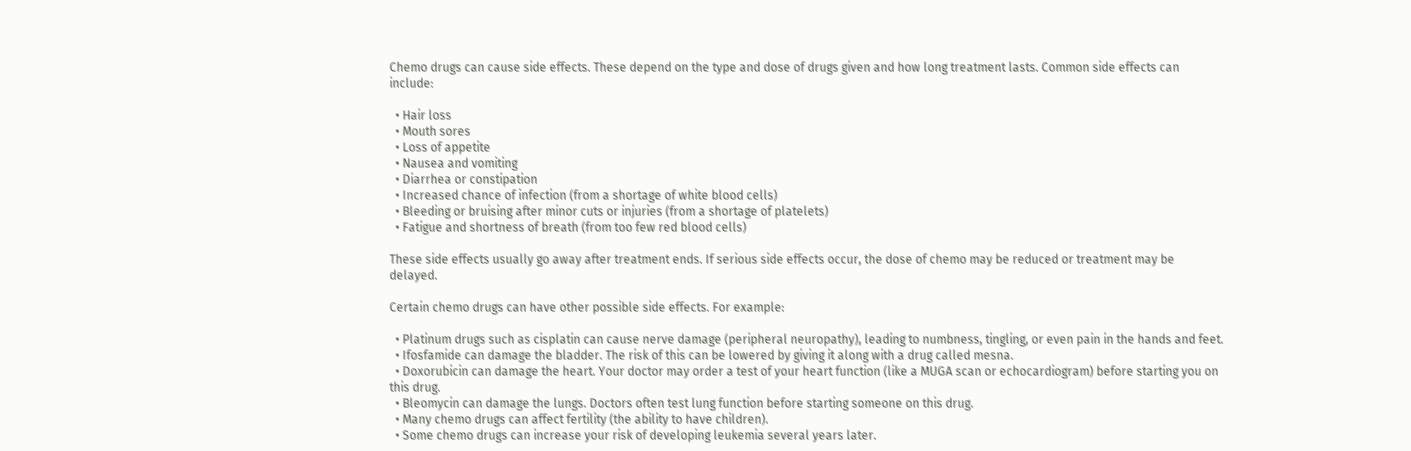Chemo drugs can cause side effects. These depend on the type and dose of drugs given and how long treatment lasts. Common side effects can include:

  • Hair loss
  • Mouth sores
  • Loss of appetite
  • Nausea and vomiting
  • Diarrhea or constipation
  • Increased chance of infection (from a shortage of white blood cells)
  • Bleeding or bruising after minor cuts or injuries (from a shortage of platelets)
  • Fatigue and shortness of breath (from too few red blood cells)

These side effects usually go away after treatment ends. If serious side effects occur, the dose of chemo may be reduced or treatment may be delayed.

Certain chemo drugs can have other possible side effects. For example:

  • Platinum drugs such as cisplatin can cause nerve damage (peripheral neuropathy), leading to numbness, tingling, or even pain in the hands and feet.
  • Ifosfamide can damage the bladder. The risk of this can be lowered by giving it along with a drug called mesna.
  • Doxorubicin can damage the heart. Your doctor may order a test of your heart function (like a MUGA scan or echocardiogram) before starting you on this drug.
  • Bleomycin can damage the lungs. Doctors often test lung function before starting someone on this drug.
  • Many chemo drugs can affect fertility (the ability to have children).
  • Some chemo drugs can increase your risk of developing leukemia several years later.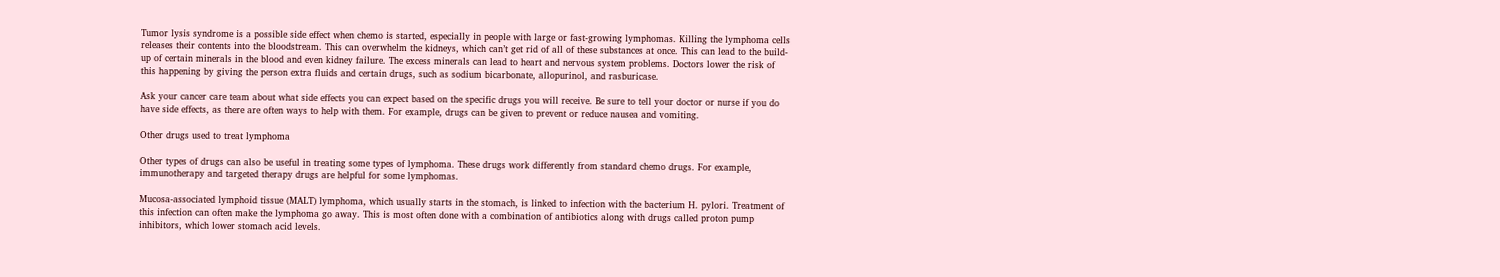Tumor lysis syndrome is a possible side effect when chemo is started, especially in people with large or fast-growing lymphomas. Killing the lymphoma cells releases their contents into the bloodstream. This can overwhelm the kidneys, which can’t get rid of all of these substances at once. This can lead to the build-up of certain minerals in the blood and even kidney failure. The excess minerals can lead to heart and nervous system problems. Doctors lower the risk of this happening by giving the person extra fluids and certain drugs, such as sodium bicarbonate, allopurinol, and rasburicase.

Ask your cancer care team about what side effects you can expect based on the specific drugs you will receive. Be sure to tell your doctor or nurse if you do have side effects, as there are often ways to help with them. For example, drugs can be given to prevent or reduce nausea and vomiting.

Other drugs used to treat lymphoma

Other types of drugs can also be useful in treating some types of lymphoma. These drugs work differently from standard chemo drugs. For example, immunotherapy and targeted therapy drugs are helpful for some lymphomas.

Mucosa-associated lymphoid tissue (MALT) lymphoma, which usually starts in the stomach, is linked to infection with the bacterium H. pylori. Treatment of this infection can often make the lymphoma go away. This is most often done with a combination of antibiotics along with drugs called proton pump inhibitors, which lower stomach acid levels.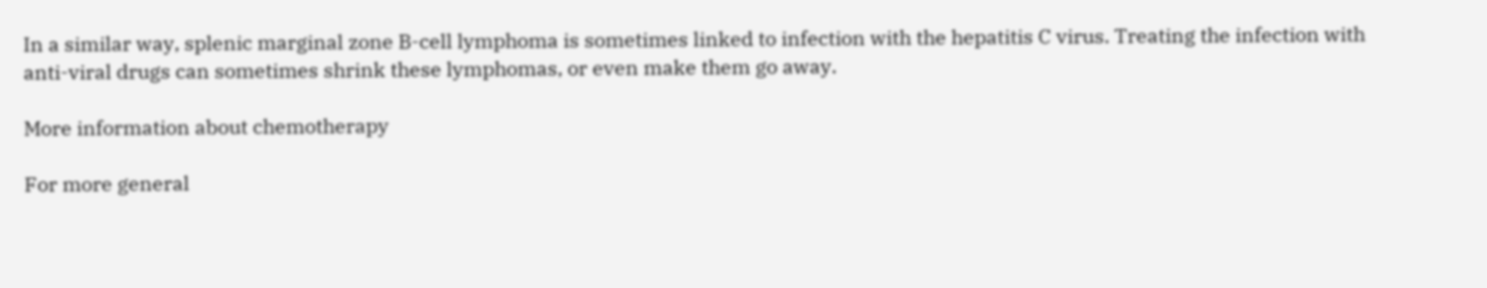In a similar way, splenic marginal zone B-cell lymphoma is sometimes linked to infection with the hepatitis C virus. Treating the infection with anti-viral drugs can sometimes shrink these lymphomas, or even make them go away.

More information about chemotherapy

For more general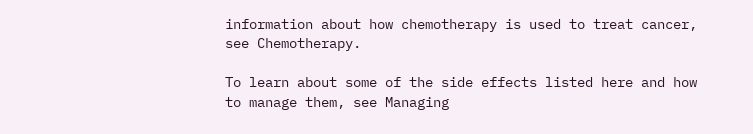information about how chemotherapy is used to treat cancer, see Chemotherapy.

To learn about some of the side effects listed here and how to manage them, see Managing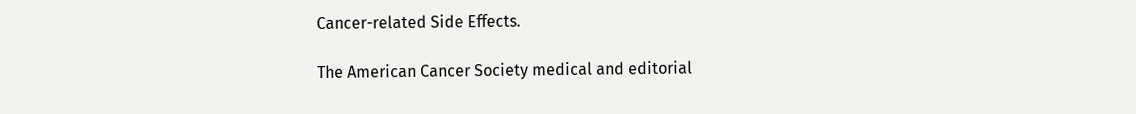Cancer-related Side Effects.

The American Cancer Society medical and editorial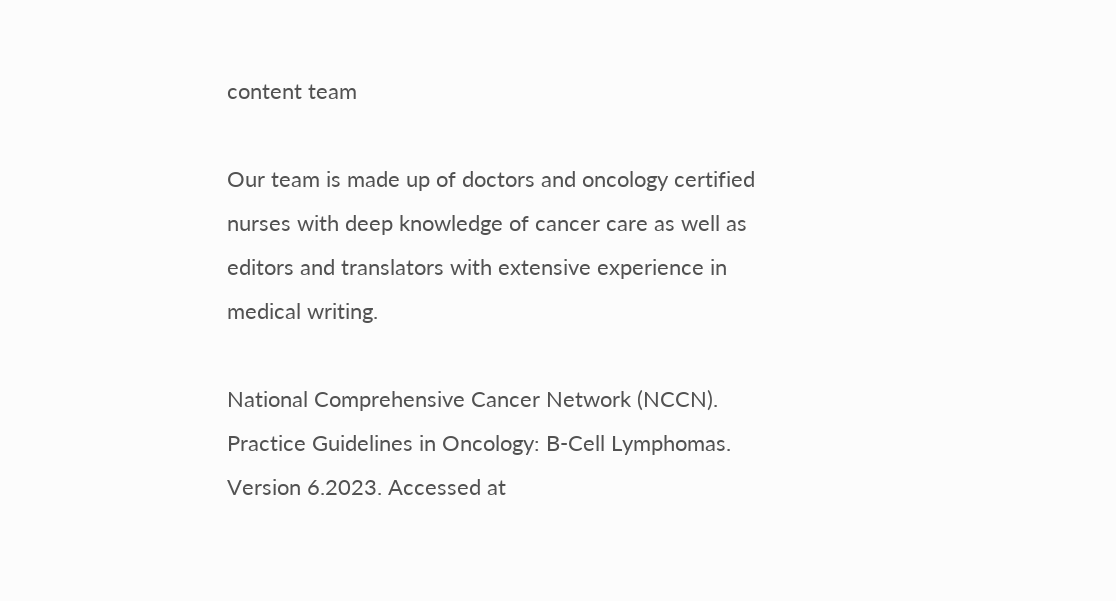content team

Our team is made up of doctors and oncology certified nurses with deep knowledge of cancer care as well as editors and translators with extensive experience in medical writing.

National Comprehensive Cancer Network (NCCN). Practice Guidelines in Oncology: B-Cell Lymphomas. Version 6.2023. Accessed at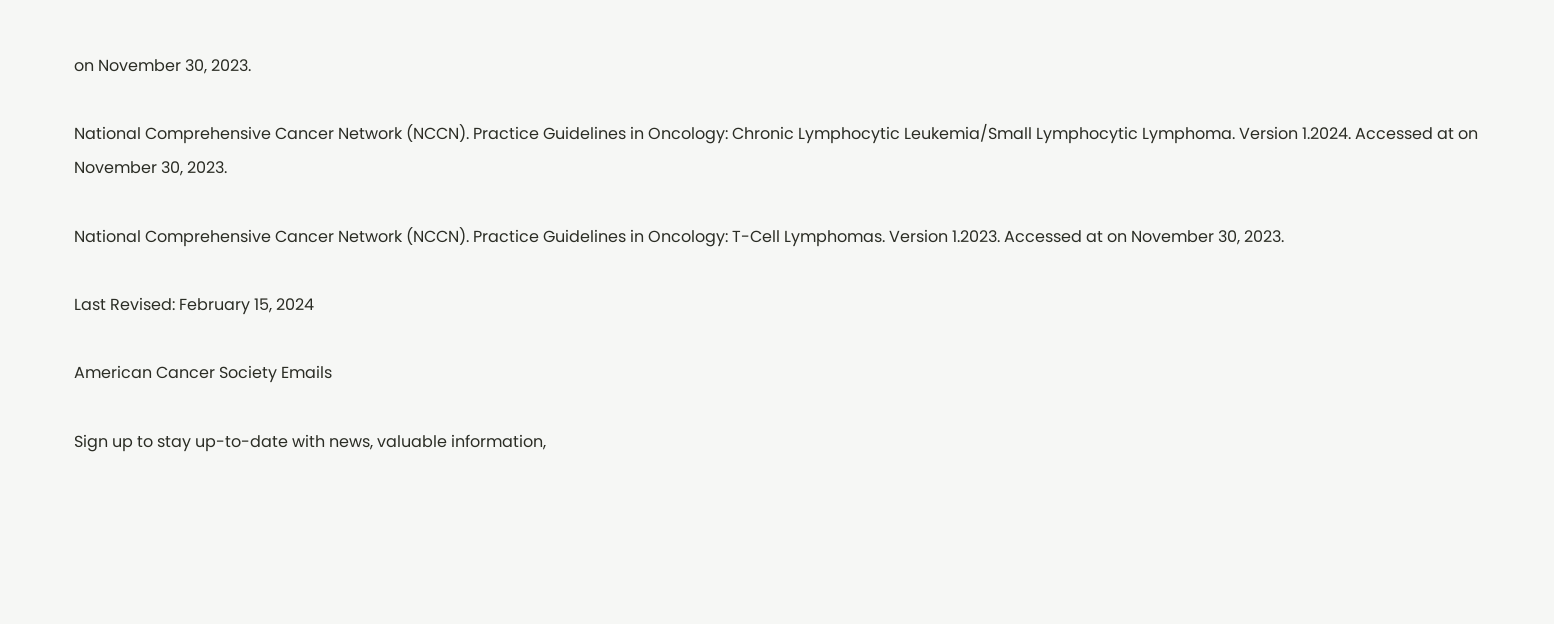on November 30, 2023.

National Comprehensive Cancer Network (NCCN). Practice Guidelines in Oncology: Chronic Lymphocytic Leukemia/Small Lymphocytic Lymphoma. Version 1.2024. Accessed at on November 30, 2023.

National Comprehensive Cancer Network (NCCN). Practice Guidelines in Oncology: T-Cell Lymphomas. Version 1.2023. Accessed at on November 30, 2023.

Last Revised: February 15, 2024

American Cancer Society Emails

Sign up to stay up-to-date with news, valuable information,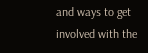and ways to get involved with the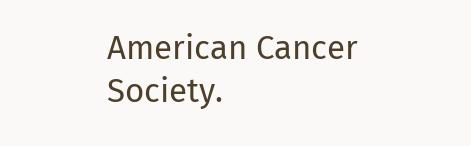American Cancer Society.